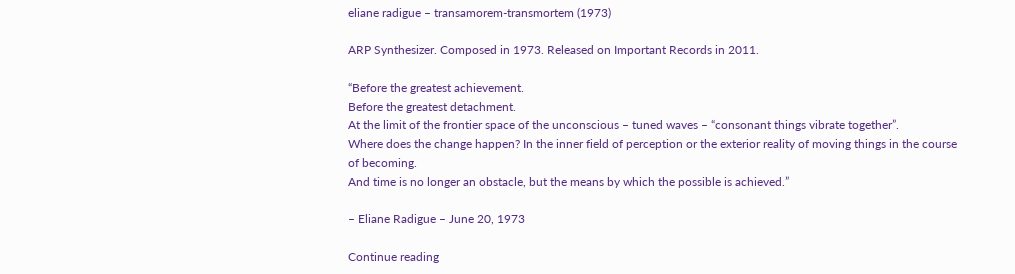eliane radigue – transamorem-transmortem (1973)

ARP Synthesizer. Composed in 1973. Released on Important Records in 2011.

“Before the greatest achievement.
Before the greatest detachment.
At the limit of the frontier space of the unconscious – tuned waves – “consonant things vibrate together”.
Where does the change happen? In the inner field of perception or the exterior reality of moving things in the course of becoming.
And time is no longer an obstacle, but the means by which the possible is achieved.”

– Eliane Radigue – June 20, 1973

Continue reading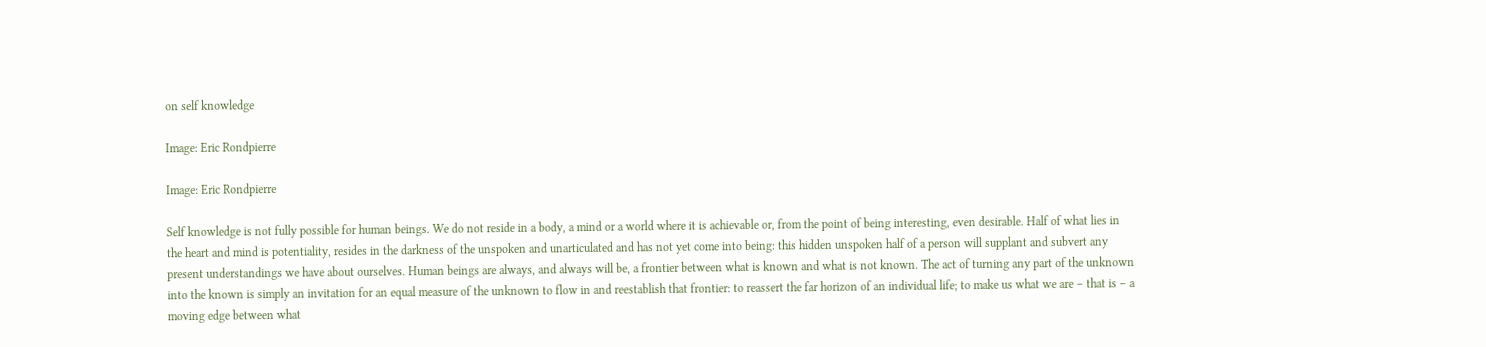on self knowledge

Image: Eric Rondpierre

Image: Eric Rondpierre

Self knowledge is not fully possible for human beings. We do not reside in a body, a mind or a world where it is achievable or, from the point of being interesting, even desirable. Half of what lies in the heart and mind is potentiality, resides in the darkness of the unspoken and unarticulated and has not yet come into being: this hidden unspoken half of a person will supplant and subvert any present understandings we have about ourselves. Human beings are always, and always will be, a frontier between what is known and what is not known. The act of turning any part of the unknown into the known is simply an invitation for an equal measure of the unknown to flow in and reestablish that frontier: to reassert the far horizon of an individual life; to make us what we are – that is – a moving edge between what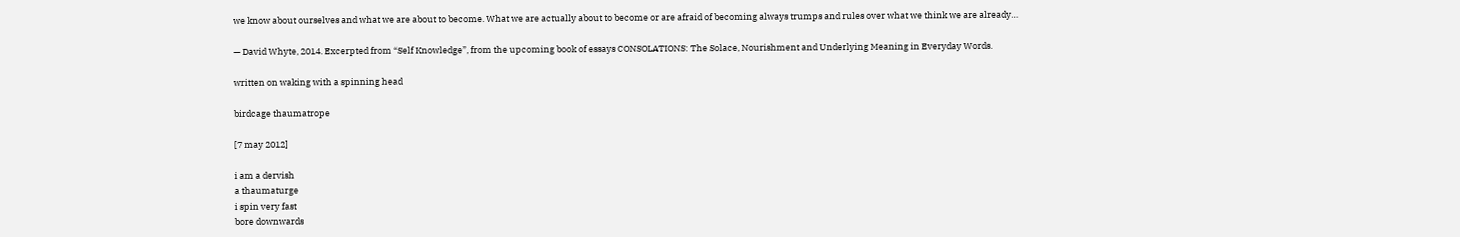we know about ourselves and what we are about to become. What we are actually about to become or are afraid of becoming always trumps and rules over what we think we are already…

— David Whyte, 2014. Excerpted from “Self Knowledge”, from the upcoming book of essays CONSOLATIONS: The Solace, Nourishment and Underlying Meaning in Everyday Words.

written on waking with a spinning head

birdcage thaumatrope

[7 may 2012]

i am a dervish
a thaumaturge
i spin very fast
bore downwards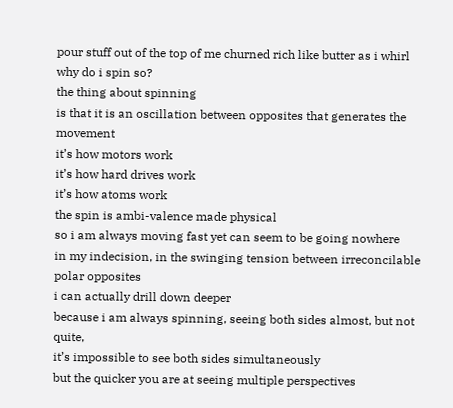pour stuff out of the top of me churned rich like butter as i whirl
why do i spin so?
the thing about spinning
is that it is an oscillation between opposites that generates the movement
it’s how motors work
it’s how hard drives work
it’s how atoms work
the spin is ambi-valence made physical
so i am always moving fast yet can seem to be going nowhere
in my indecision, in the swinging tension between irreconcilable polar opposites
i can actually drill down deeper
because i am always spinning, seeing both sides almost, but not quite,
it’s impossible to see both sides simultaneously
but the quicker you are at seeing multiple perspectives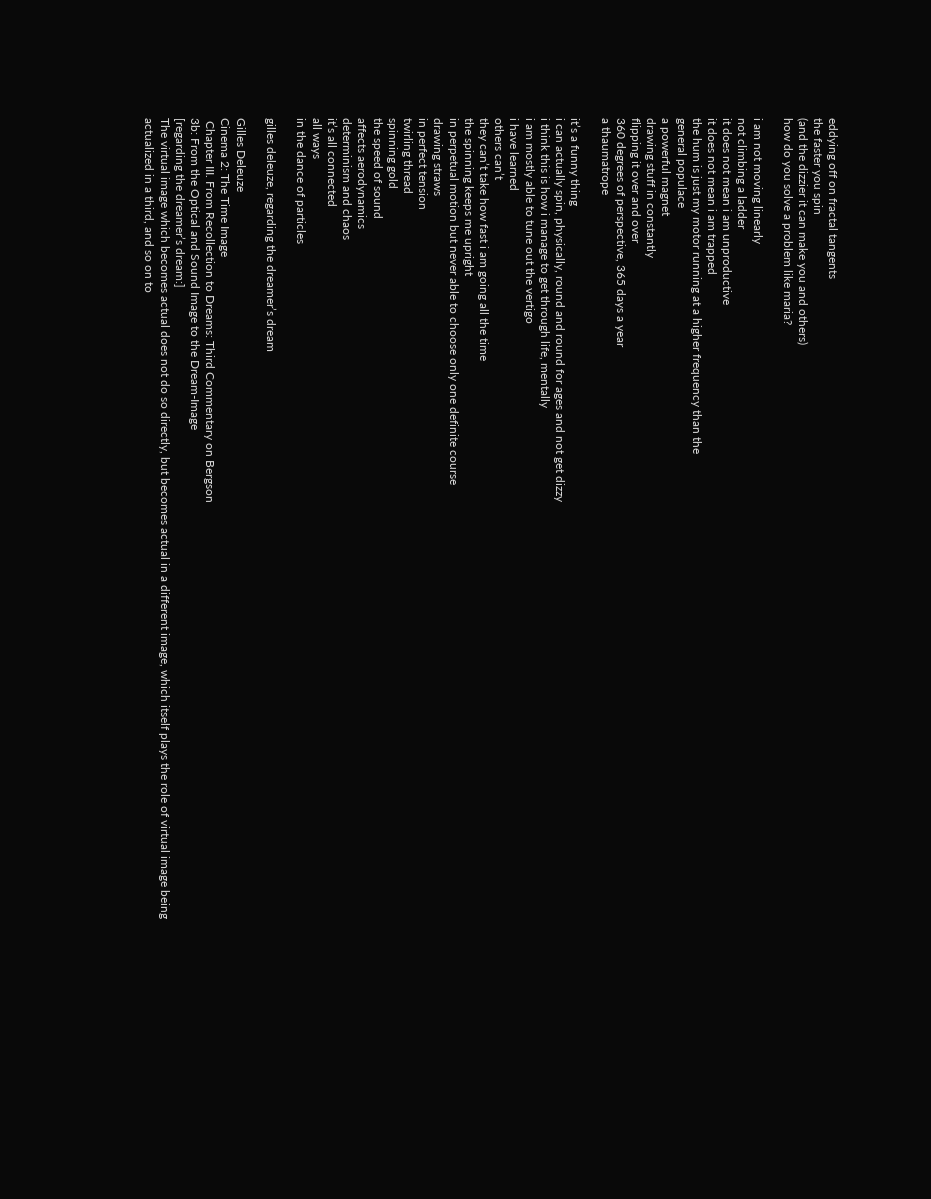eddying off on fractal tangents
the faster you spin
(and the dizzier it can make you and others)
how do you solve a problem like maria?

i am not moving linearly
not climbing a ladder
it does not mean i am unproductive
it does not mean i am trapped
the hum is just my motor running at a higher frequency than the
general populace
a powerful magnet
drawing stuff in constantly
flipping it over and over
360 degrees of perspective, 365 days a year
a thaumatrope

it’s a funny thing
i can actually spin, physically, round and round for ages and not get dizzy
i think this is how i manage to get through life, mentally
i am mostly able to tune out the vertigo
i have learned
others can’t
they can’t take how fast i am going all the time
the spinning keeps me upright
in perpetual motion but never able to choose only one definite course
drawing straws
in perfect tension
twirling thread
spinning gold
the speed of sound
affects aerodynamics
determinism and chaos
it’s all connected
all ways
in the dance of particles

gilles deleuze, regarding the dreamer’s dream

Gilles Deleuze
Cinema 2: The Time Image
 Chapter III. From Recollection to Dreams: Third Commentary on Bergson
3b: From the Optical and Sound Image to the Dream-Image
[regarding the dreamer’s dream:]
The virtual image which becomes actual does not do so directly, but becomes actual in a different image, which itself plays the role of virtual image being actualized in a third, and so on to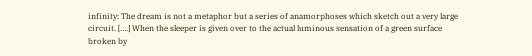infinity: The dream is not a metaphor but a series of anamorphoses which sketch out a very large circuit. [….] When the sleeper is given over to the actual luminous sensation of a green surface broken by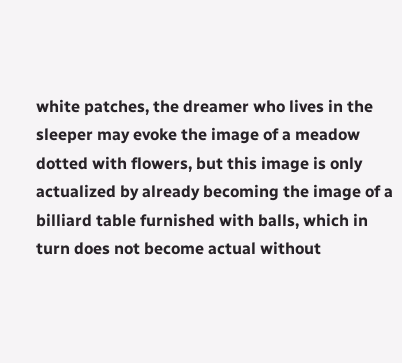white patches, the dreamer who lives in the sleeper may evoke the image of a meadow dotted with flowers, but this image is only actualized by already becoming the image of a billiard table furnished with balls, which in turn does not become actual without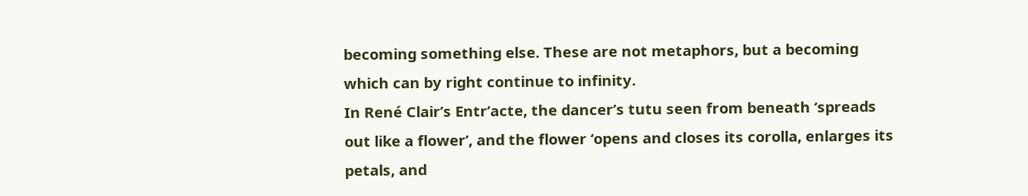becoming something else. These are not metaphors, but a becoming which can by right continue to infinity.
In René Clair’s Entr’acte, the dancer’s tutu seen from beneath ‘spreads out like a flower’, and the flower ‘opens and closes its corolla, enlarges its petals, and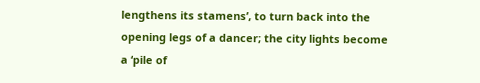lengthens its stamens’, to turn back into the opening legs of a dancer; the city lights become a ‘pile of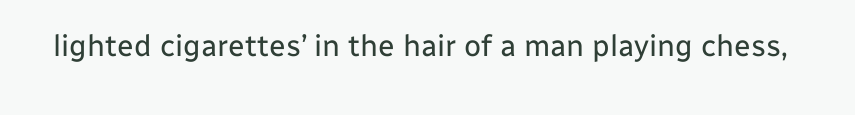lighted cigarettes’ in the hair of a man playing chess,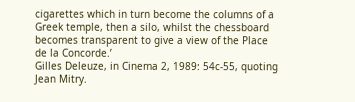cigarettes which in turn become the columns of a Greek temple, then a silo, whilst the chessboard becomes transparent to give a view of the Place de la Concorde.’
Gilles Deleuze, in Cinema 2, 1989: 54c-55, quoting Jean Mitry.